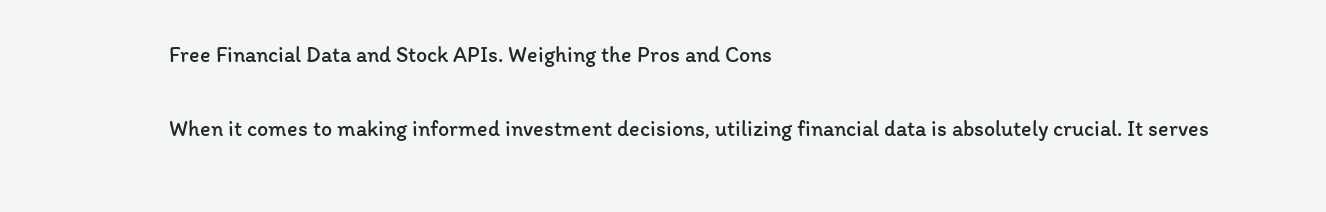Free Financial Data and Stock APIs. Weighing the Pros and Cons

When it comes to making informed investment decisions, utilizing financial data is absolutely crucial. It serves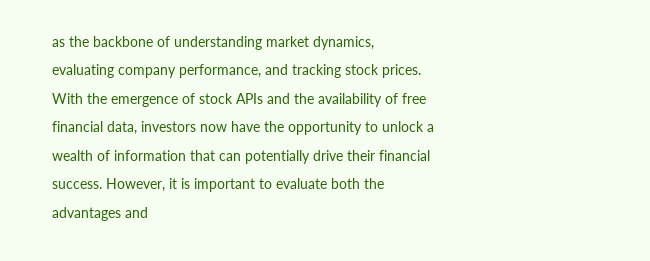as the backbone of understanding market dynamics, evaluating company performance, and tracking stock prices. With the emergence of stock APIs and the availability of free financial data, investors now have the opportunity to unlock a wealth of information that can potentially drive their financial success. However, it is important to evaluate both the advantages and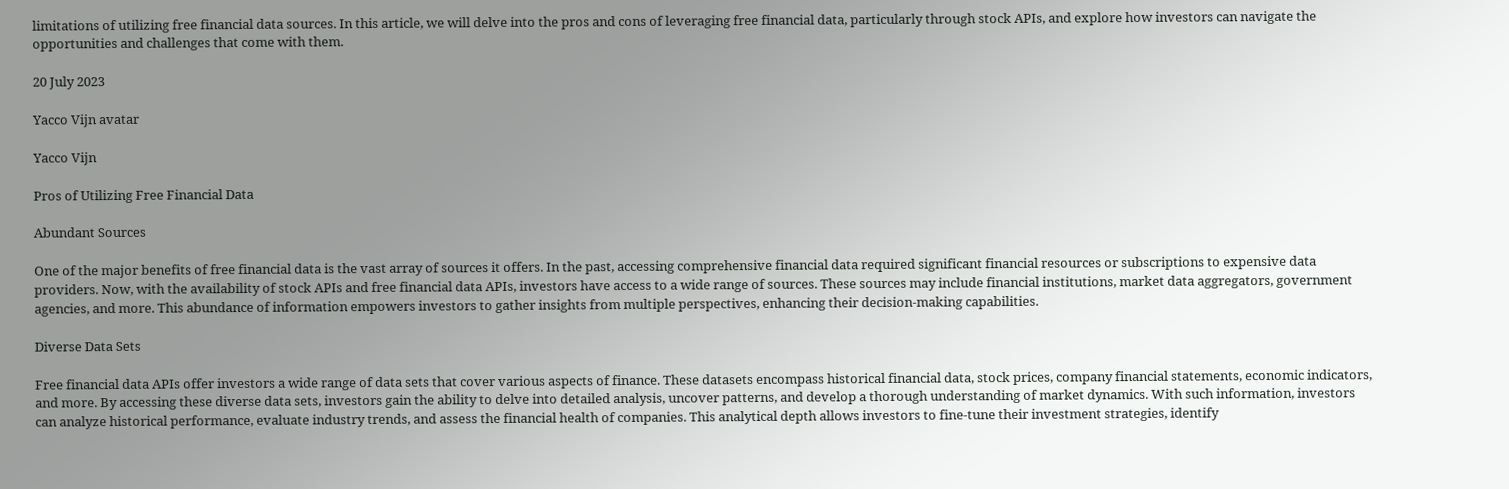limitations of utilizing free financial data sources. In this article, we will delve into the pros and cons of leveraging free financial data, particularly through stock APIs, and explore how investors can navigate the opportunities and challenges that come with them.

20 July 2023

Yacco Vijn avatar

Yacco Vijn

Pros of Utilizing Free Financial Data

Abundant Sources

One of the major benefits of free financial data is the vast array of sources it offers. In the past, accessing comprehensive financial data required significant financial resources or subscriptions to expensive data providers. Now, with the availability of stock APIs and free financial data APIs, investors have access to a wide range of sources. These sources may include financial institutions, market data aggregators, government agencies, and more. This abundance of information empowers investors to gather insights from multiple perspectives, enhancing their decision-making capabilities.

Diverse Data Sets

Free financial data APIs offer investors a wide range of data sets that cover various aspects of finance. These datasets encompass historical financial data, stock prices, company financial statements, economic indicators, and more. By accessing these diverse data sets, investors gain the ability to delve into detailed analysis, uncover patterns, and develop a thorough understanding of market dynamics. With such information, investors can analyze historical performance, evaluate industry trends, and assess the financial health of companies. This analytical depth allows investors to fine-tune their investment strategies, identify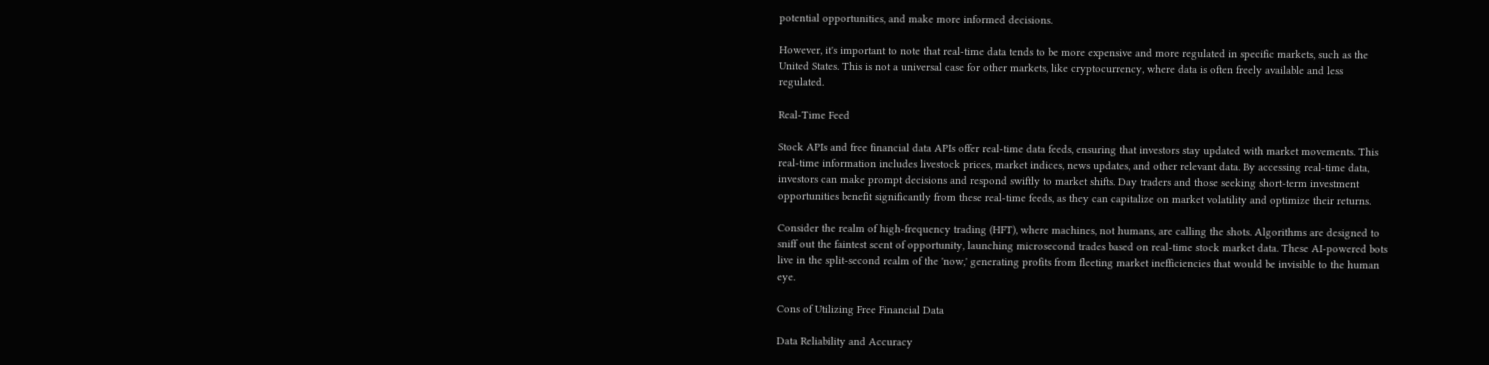potential opportunities, and make more informed decisions.

However, it's important to note that real-time data tends to be more expensive and more regulated in specific markets, such as the United States. This is not a universal case for other markets, like cryptocurrency, where data is often freely available and less regulated.

Real-Time Feed

Stock APIs and free financial data APIs offer real-time data feeds, ensuring that investors stay updated with market movements. This real-time information includes livestock prices, market indices, news updates, and other relevant data. By accessing real-time data, investors can make prompt decisions and respond swiftly to market shifts. Day traders and those seeking short-term investment opportunities benefit significantly from these real-time feeds, as they can capitalize on market volatility and optimize their returns.

Consider the realm of high-frequency trading (HFT), where machines, not humans, are calling the shots. Algorithms are designed to sniff out the faintest scent of opportunity, launching microsecond trades based on real-time stock market data. These AI-powered bots live in the split-second realm of the 'now,' generating profits from fleeting market inefficiencies that would be invisible to the human eye.

Cons of Utilizing Free Financial Data

Data Reliability and Accuracy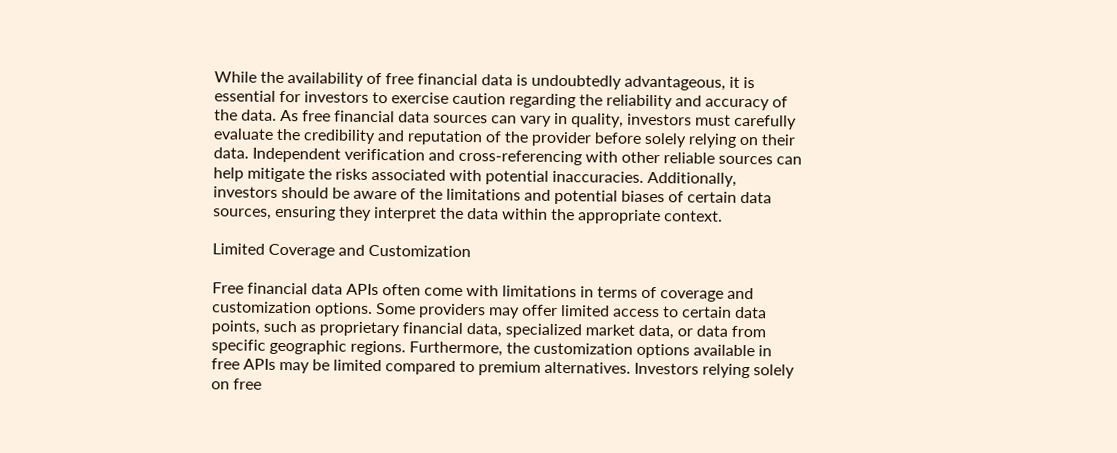While the availability of free financial data is undoubtedly advantageous, it is essential for investors to exercise caution regarding the reliability and accuracy of the data. As free financial data sources can vary in quality, investors must carefully evaluate the credibility and reputation of the provider before solely relying on their data. Independent verification and cross-referencing with other reliable sources can help mitigate the risks associated with potential inaccuracies. Additionally, investors should be aware of the limitations and potential biases of certain data sources, ensuring they interpret the data within the appropriate context.

Limited Coverage and Customization

Free financial data APIs often come with limitations in terms of coverage and customization options. Some providers may offer limited access to certain data points, such as proprietary financial data, specialized market data, or data from specific geographic regions. Furthermore, the customization options available in free APIs may be limited compared to premium alternatives. Investors relying solely on free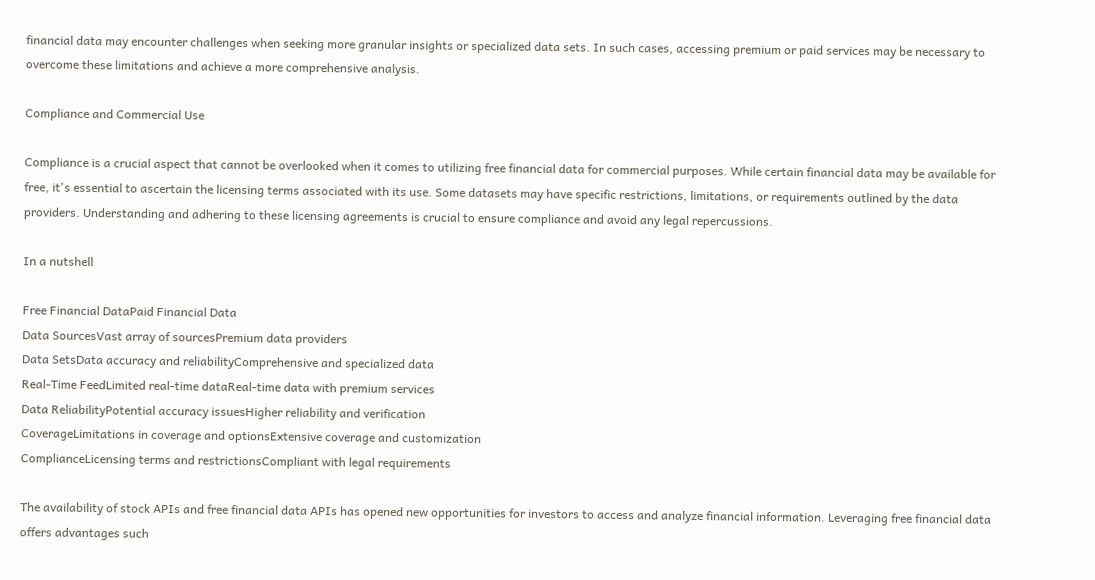financial data may encounter challenges when seeking more granular insights or specialized data sets. In such cases, accessing premium or paid services may be necessary to overcome these limitations and achieve a more comprehensive analysis.

Compliance and Commercial Use

Compliance is a crucial aspect that cannot be overlooked when it comes to utilizing free financial data for commercial purposes. While certain financial data may be available for free, it's essential to ascertain the licensing terms associated with its use. Some datasets may have specific restrictions, limitations, or requirements outlined by the data providers. Understanding and adhering to these licensing agreements is crucial to ensure compliance and avoid any legal repercussions.

In a nutshell

Free Financial DataPaid Financial Data
Data SourcesVast array of sourcesPremium data providers
Data SetsData accuracy and reliabilityComprehensive and specialized data
Real-Time FeedLimited real-time dataReal-time data with premium services
Data ReliabilityPotential accuracy issuesHigher reliability and verification
CoverageLimitations in coverage and optionsExtensive coverage and customization
ComplianceLicensing terms and restrictionsCompliant with legal requirements

The availability of stock APIs and free financial data APIs has opened new opportunities for investors to access and analyze financial information. Leveraging free financial data offers advantages such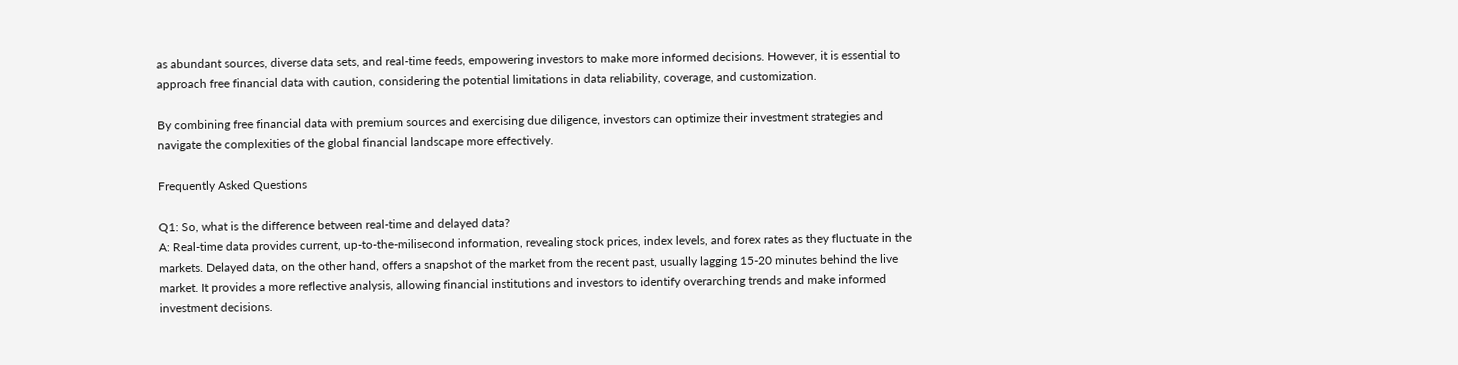as abundant sources, diverse data sets, and real-time feeds, empowering investors to make more informed decisions. However, it is essential to approach free financial data with caution, considering the potential limitations in data reliability, coverage, and customization.

By combining free financial data with premium sources and exercising due diligence, investors can optimize their investment strategies and navigate the complexities of the global financial landscape more effectively.

Frequently Asked Questions

Q1: So, what is the difference between real-time and delayed data?
A: Real-time data provides current, up-to-the-milisecond information, revealing stock prices, index levels, and forex rates as they fluctuate in the markets. Delayed data, on the other hand, offers a snapshot of the market from the recent past, usually lagging 15-20 minutes behind the live market. It provides a more reflective analysis, allowing financial institutions and investors to identify overarching trends and make informed investment decisions.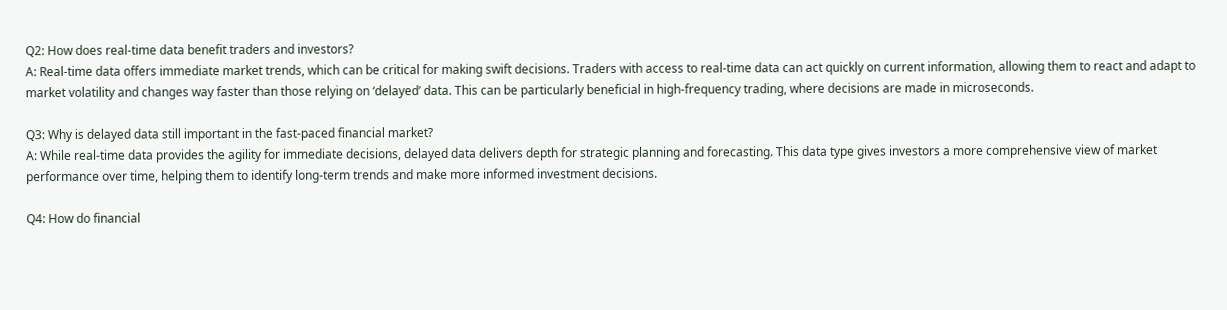Q2: How does real-time data benefit traders and investors?
A: Real-time data offers immediate market trends, which can be critical for making swift decisions. Traders with access to real-time data can act quickly on current information, allowing them to react and adapt to market volatility and changes way faster than those relying on ‘delayed’ data. This can be particularly beneficial in high-frequency trading, where decisions are made in microseconds.

Q3: Why is delayed data still important in the fast-paced financial market?
A: While real-time data provides the agility for immediate decisions, delayed data delivers depth for strategic planning and forecasting. This data type gives investors a more comprehensive view of market performance over time, helping them to identify long-term trends and make more informed investment decisions.

Q4: How do financial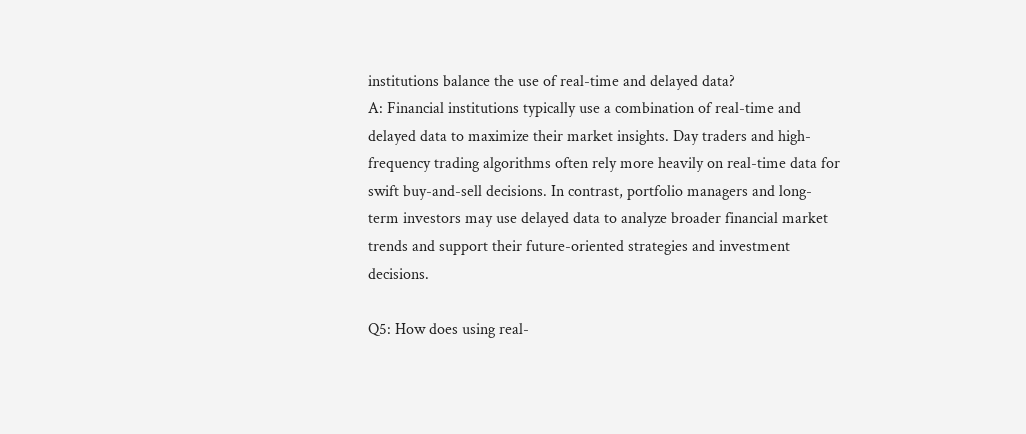institutions balance the use of real-time and delayed data?
A: Financial institutions typically use a combination of real-time and delayed data to maximize their market insights. Day traders and high-frequency trading algorithms often rely more heavily on real-time data for swift buy-and-sell decisions. In contrast, portfolio managers and long-term investors may use delayed data to analyze broader financial market trends and support their future-oriented strategies and investment decisions.

Q5: How does using real-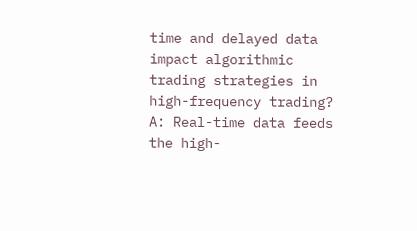time and delayed data impact algorithmic trading strategies in high-frequency trading?
A: Real-time data feeds the high-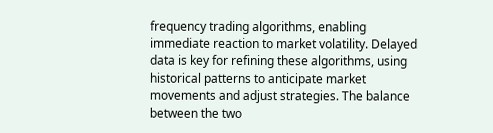frequency trading algorithms, enabling immediate reaction to market volatility. Delayed data is key for refining these algorithms, using historical patterns to anticipate market movements and adjust strategies. The balance between the two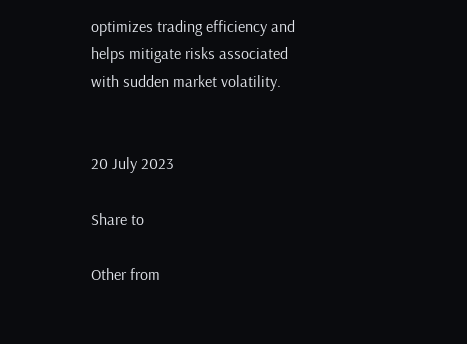optimizes trading efficiency and helps mitigate risks associated with sudden market volatility.


20 July 2023

Share to

Other from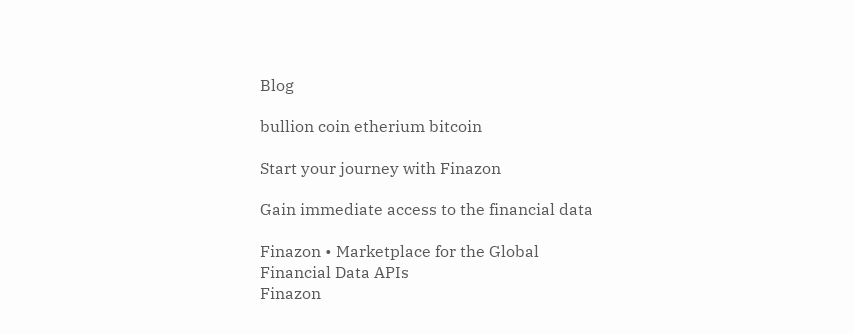Blog

bullion coin etherium bitcoin

Start your journey with Finazon

Gain immediate access to the financial data

Finazon • Marketplace for the Global Financial Data APIs
Finazon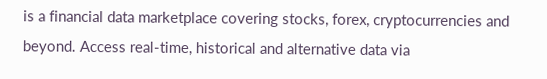is a financial data marketplace covering stocks, forex, cryptocurrencies and beyond. Access real-time, historical and alternative data via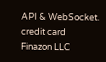API & WebSocket.
credit card
Finazon LLC